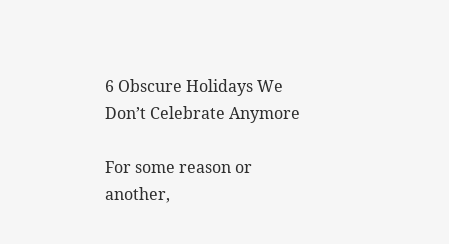6 Obscure Holidays We Don’t Celebrate Anymore

For some reason or another,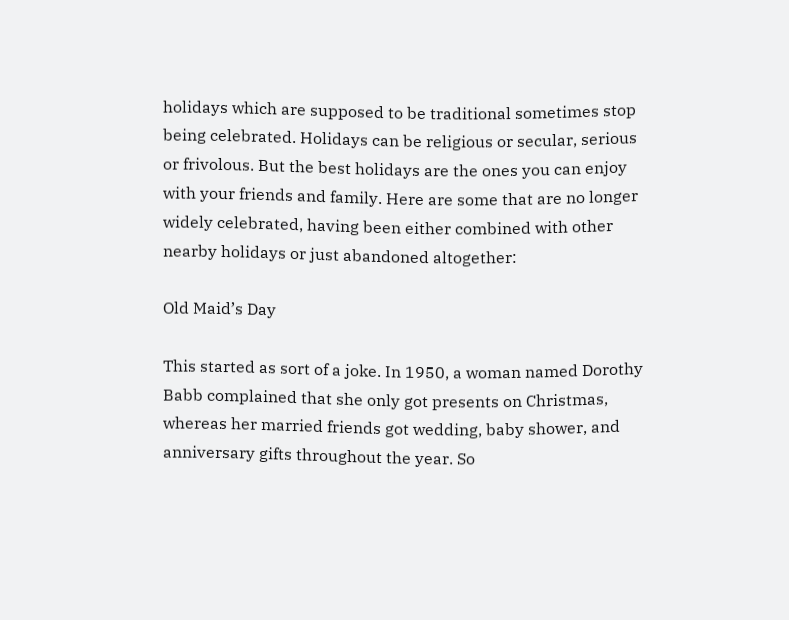holidays which are supposed to be traditional sometimes stop being celebrated. Holidays can be religious or secular, serious or frivolous. But the best holidays are the ones you can enjoy with your friends and family. Here are some that are no longer widely celebrated, having been either combined with other nearby holidays or just abandoned altogether:

Old Maid’s Day

This started as sort of a joke. In 1950, a woman named Dorothy Babb complained that she only got presents on Christmas, whereas her married friends got wedding, baby shower, and anniversary gifts throughout the year. So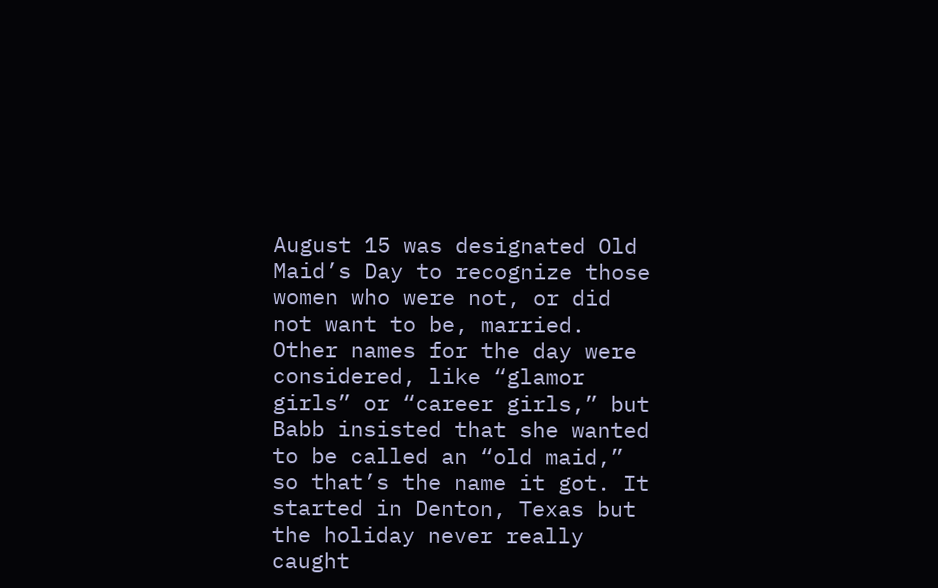August 15 was designated Old Maid’s Day to recognize those women who were not, or did not want to be, married. Other names for the day were considered, like “glamor girls” or “career girls,” but Babb insisted that she wanted to be called an “old maid,” so that’s the name it got. It started in Denton, Texas but the holiday never really caught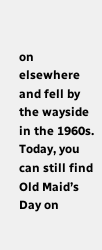on elsewhere and fell by the wayside in the 1960s. Today, you can still find Old Maid’s Day on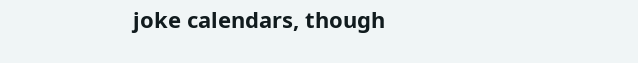joke calendars, though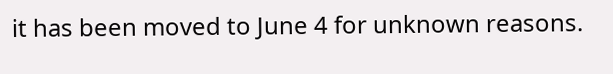it has been moved to June 4 for unknown reasons.